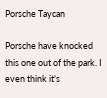Porsche Taycan

Porsche have knocked this one out of the park. I even think it's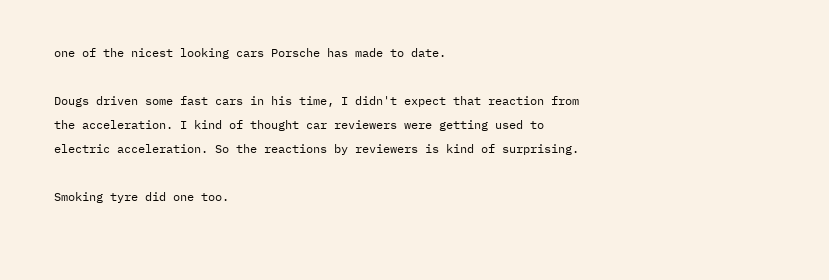one of the nicest looking cars Porsche has made to date.

Dougs driven some fast cars in his time, I didn't expect that reaction from the acceleration. I kind of thought car reviewers were getting used to electric acceleration. So the reactions by reviewers is kind of surprising.

Smoking tyre did one too.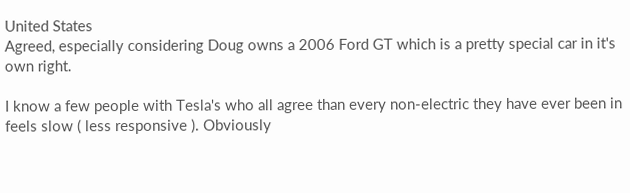United States
Agreed, especially considering Doug owns a 2006 Ford GT which is a pretty special car in it's own right.

I know a few people with Tesla's who all agree than every non-electric they have ever been in feels slow ( less responsive ). Obviously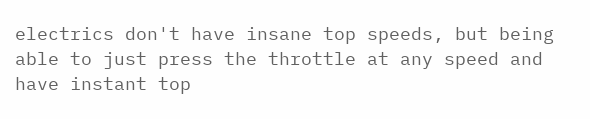electrics don't have insane top speeds, but being able to just press the throttle at any speed and have instant top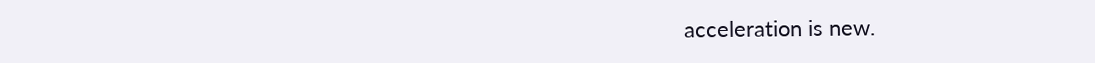acceleration is new.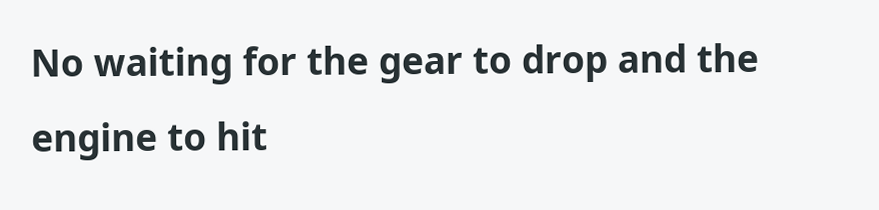No waiting for the gear to drop and the engine to hit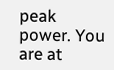peak power. You are at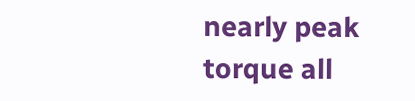nearly peak torque all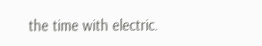the time with electric.